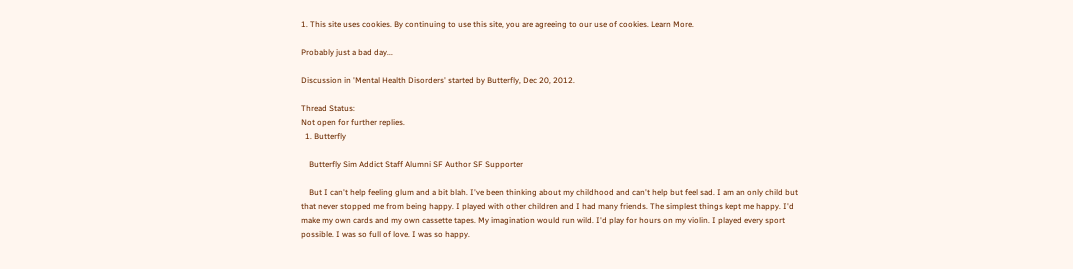1. This site uses cookies. By continuing to use this site, you are agreeing to our use of cookies. Learn More.

Probably just a bad day...

Discussion in 'Mental Health Disorders' started by Butterfly, Dec 20, 2012.

Thread Status:
Not open for further replies.
  1. Butterfly

    Butterfly Sim Addict Staff Alumni SF Author SF Supporter

    But I can't help feeling glum and a bit blah. I've been thinking about my childhood and can't help but feel sad. I am an only child but that never stopped me from being happy. I played with other children and I had many friends. The simplest things kept me happy. I'd make my own cards and my own cassette tapes. My imagination would run wild. I'd play for hours on my violin. I played every sport possible. I was so full of love. I was so happy.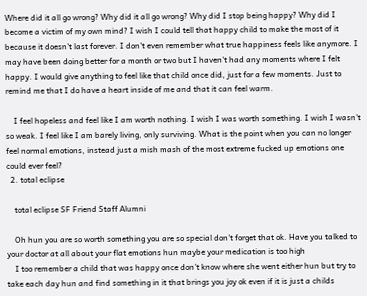Where did it all go wrong? Why did it all go wrong? Why did I stop being happy? Why did I become a victim of my own mind? I wish I could tell that happy child to make the most of it because it doesn't last forever. I don't even remember what true happiness feels like anymore. I may have been doing better for a month or two but I haven't had any moments where I felt happy. I would give anything to feel like that child once did, just for a few moments. Just to remind me that I do have a heart inside of me and that it can feel warm.

    I feel hopeless and feel like I am worth nothing. I wish I was worth something. I wish I wasn't so weak. I feel like I am barely living, only surviving. What is the point when you can no longer feel normal emotions, instead just a mish mash of the most extreme fucked up emotions one could ever feel?
  2. total eclipse

    total eclipse SF Friend Staff Alumni

    Oh hun you are so worth something you are so special don't forget that ok. Have you talked to your doctor at all about your flat emotions hun maybe your medication is too high
    I too remember a child that was happy once don't know where she went either hun but try to take each day hun and find something in it that brings you joy ok even if it is just a childs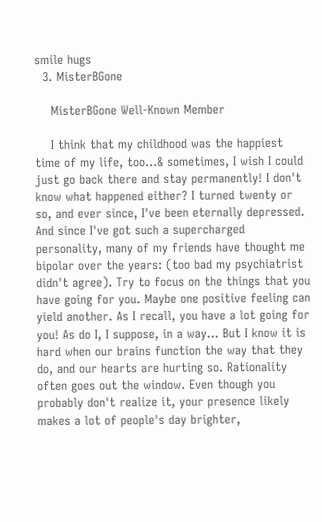smile hugs
  3. MisterBGone

    MisterBGone Well-Known Member

    I think that my childhood was the happiest time of my life, too...& sometimes, I wish I could just go back there and stay permanently! I don't know what happened either? I turned twenty or so, and ever since, I've been eternally depressed. And since I've got such a supercharged personality, many of my friends have thought me bipolar over the years: (too bad my psychiatrist didn't agree). Try to focus on the things that you have going for you. Maybe one positive feeling can yield another. As I recall, you have a lot going for you! As do I, I suppose, in a way... But I know it is hard when our brains function the way that they do, and our hearts are hurting so. Rationality often goes out the window. Even though you probably don't realize it, your presence likely makes a lot of people's day brighter,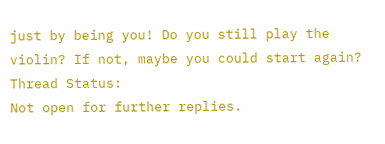just by being you! Do you still play the violin? If not, maybe you could start again?
Thread Status:
Not open for further replies.